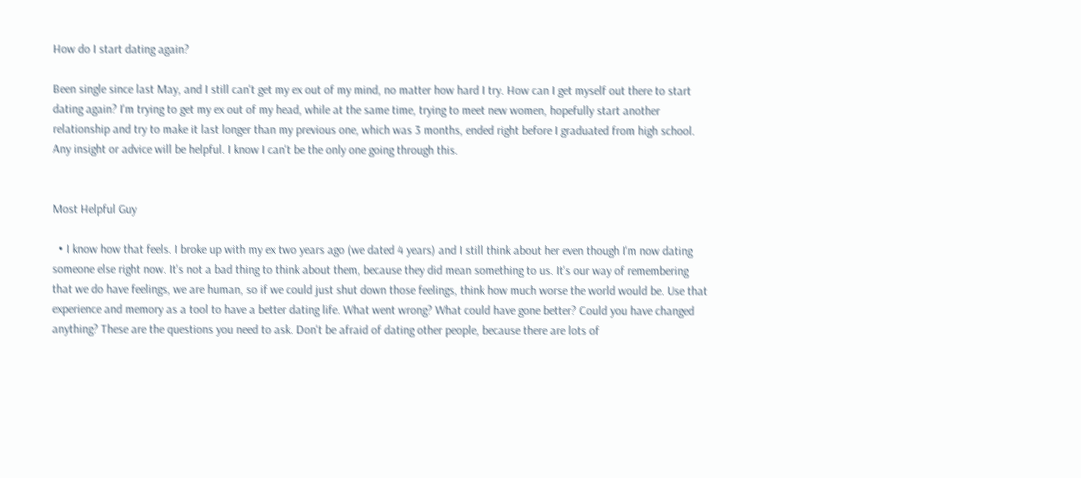How do I start dating again?

Been single since last May, and I still can't get my ex out of my mind, no matter how hard I try. How can I get myself out there to start dating again? I'm trying to get my ex out of my head, while at the same time, trying to meet new women, hopefully start another relationship and try to make it last longer than my previous one, which was 3 months, ended right before I graduated from high school. Any insight or advice will be helpful. I know I can't be the only one going through this.


Most Helpful Guy

  • I know how that feels. I broke up with my ex two years ago (we dated 4 years) and I still think about her even though I'm now dating someone else right now. It's not a bad thing to think about them, because they did mean something to us. It's our way of remembering that we do have feelings, we are human, so if we could just shut down those feelings, think how much worse the world would be. Use that experience and memory as a tool to have a better dating life. What went wrong? What could have gone better? Could you have changed anything? These are the questions you need to ask. Don't be afraid of dating other people, because there are lots of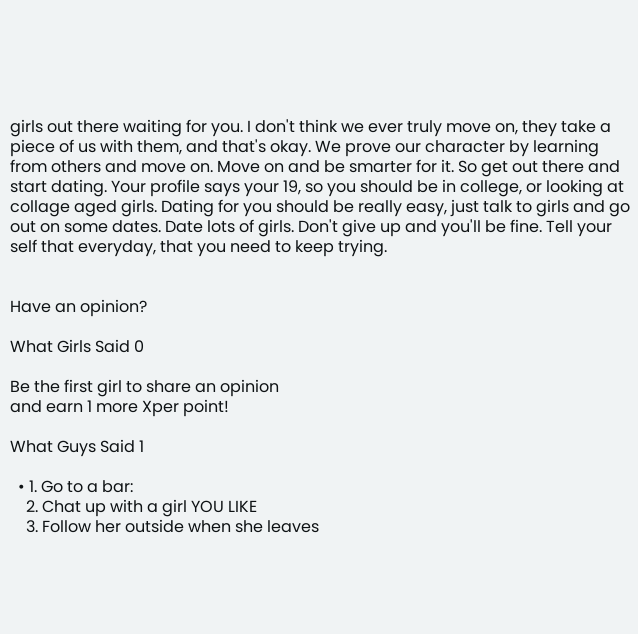girls out there waiting for you. I don't think we ever truly move on, they take a piece of us with them, and that's okay. We prove our character by learning from others and move on. Move on and be smarter for it. So get out there and start dating. Your profile says your 19, so you should be in college, or looking at collage aged girls. Dating for you should be really easy, just talk to girls and go out on some dates. Date lots of girls. Don't give up and you'll be fine. Tell your self that everyday, that you need to keep trying.


Have an opinion?

What Girls Said 0

Be the first girl to share an opinion
and earn 1 more Xper point!

What Guys Said 1

  • 1. Go to a bar:
    2. Chat up with a girl YOU LIKE
    3. Follow her outside when she leaves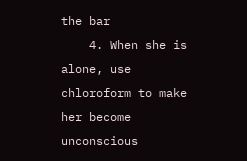the bar
    4. When she is alone, use chloroform to make her become unconscious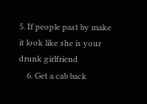5. If people past by make it look like she is your drunk girlfriend
    6. Get a cab back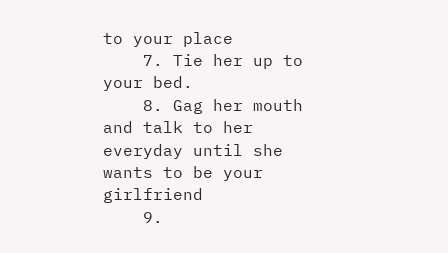to your place
    7. Tie her up to your bed.
    8. Gag her mouth and talk to her everyday until she wants to be your girlfriend
    9.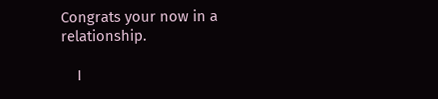Congrats your now in a relationship.

    I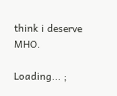think i deserve MHO.

Loading... ;